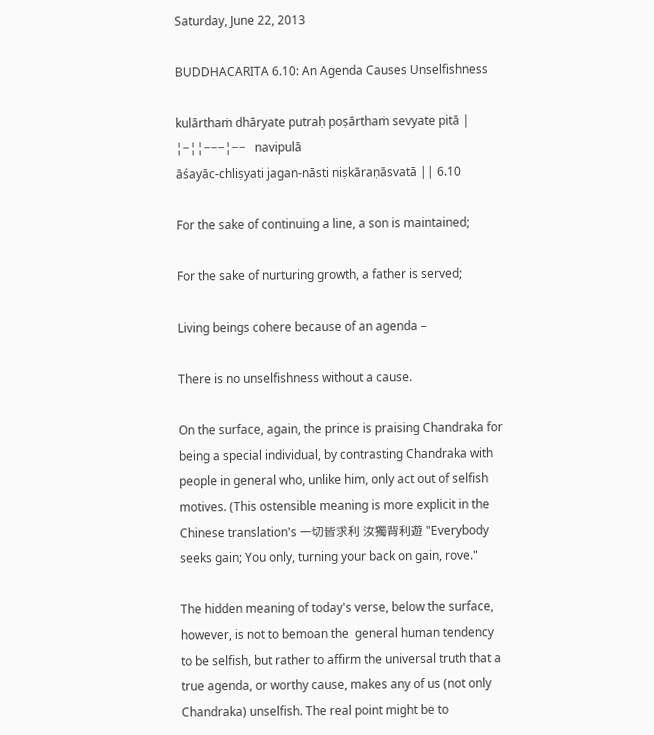Saturday, June 22, 2013

BUDDHACARITA 6.10: An Agenda Causes Unselfishness

kulārthaṁ dhāryate putraḥ poṣārthaṁ sevyate pitā |
¦−¦¦−−−¦−−   navipulā
āśayāc-chliṣyati jagan-nāsti niṣkāraṇāsvatā || 6.10

For the sake of continuing a line, a son is maintained;

For the sake of nurturing growth, a father is served;

Living beings cohere because of an agenda –

There is no unselfishness without a cause.

On the surface, again, the prince is praising Chandraka for being a special individual, by contrasting Chandraka with people in general who, unlike him, only act out of selfish motives. (This ostensible meaning is more explicit in the Chinese translation's 一切皆求利 汝獨背利遊 "Everybody seeks gain; You only, turning your back on gain, rove."

The hidden meaning of today's verse, below the surface, however, is not to bemoan the  general human tendency to be selfish, but rather to affirm the universal truth that a true agenda, or worthy cause, makes any of us (not only Chandraka) unselfish. The real point might be to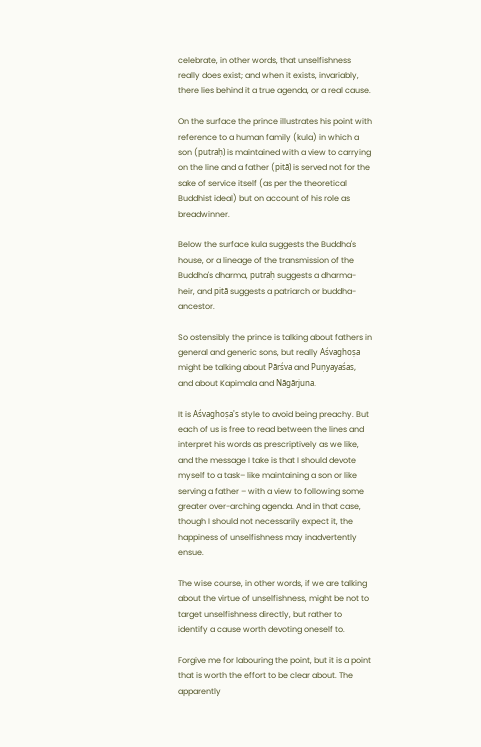celebrate, in other words, that unselfishness really does exist; and when it exists, invariably, there lies behind it a true agenda, or a real cause.

On the surface the prince illustrates his point with reference to a human family (kula) in which a son (putraḥ) is maintained with a view to carrying on the line and a father (pitā) is served not for the sake of service itself (as per the theoretical Buddhist ideal) but on account of his role as breadwinner.

Below the surface kula suggests the Buddha's house, or a lineage of the transmission of the Buddha's dharma, putraḥ suggests a dharma-heir, and pitā suggests a patriarch or buddha-ancestor.

So ostensibly the prince is talking about fathers in general and generic sons, but really Aśvaghoṣa might be talking about Pārśva and Puṇyayaśas, and about Kapimala and Nāgārjuna.

It is Aśvaghoṣa's style to avoid being preachy. But each of us is free to read between the lines and interpret his words as prescriptively as we like, and the message I take is that I should devote myself to a task– like maintaining a son or like serving a father – with a view to following some greater over-arching agenda. And in that case, though I should not necessarily expect it, the happiness of unselfishness may inadvertently ensue.

The wise course, in other words, if we are talking about the virtue of unselfishness, might be not to target unselfishness directly, but rather to identify a cause worth devoting oneself to.

Forgive me for labouring the point, but it is a point that is worth the effort to be clear about. The apparently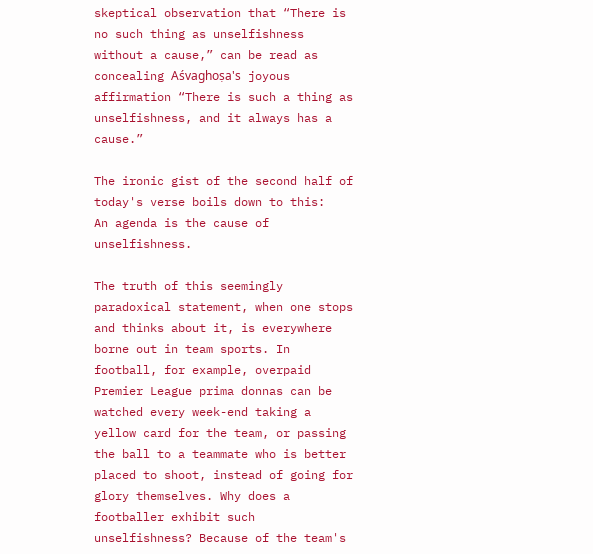skeptical observation that “There is no such thing as unselfishness without a cause,” can be read as concealing Aśvaghoṣa's joyous affirmation “There is such a thing as unselfishness, and it always has a cause.”

The ironic gist of the second half of today's verse boils down to this:
An agenda is the cause of unselfishness.

The truth of this seemingly paradoxical statement, when one stops and thinks about it, is everywhere borne out in team sports. In football, for example, overpaid Premier League prima donnas can be watched every week-end taking a yellow card for the team, or passing the ball to a teammate who is better placed to shoot, instead of going for glory themselves. Why does a footballer exhibit such unselfishness? Because of the team's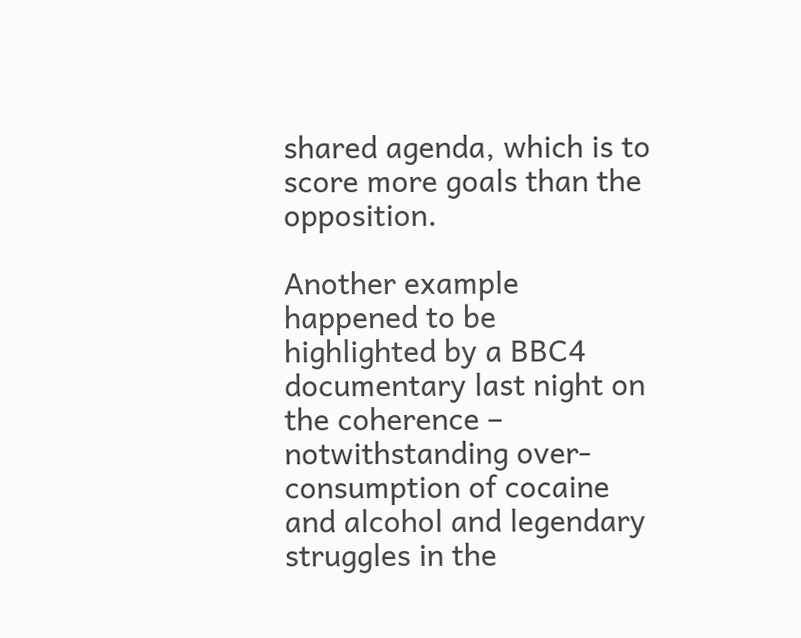shared agenda, which is to score more goals than the opposition.

Another example happened to be highlighted by a BBC4 documentary last night on the coherence – notwithstanding over-consumption of cocaine and alcohol and legendary struggles in the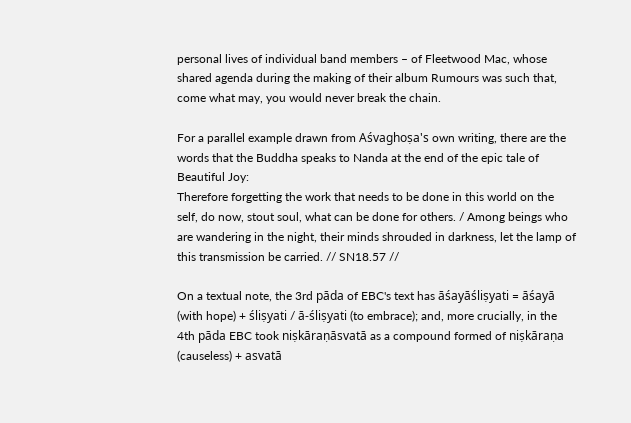personal lives of individual band members – of Fleetwood Mac, whose shared agenda during the making of their album Rumours was such that, come what may, you would never break the chain.

For a parallel example drawn from Aśvaghoṣa's own writing, there are the words that the Buddha speaks to Nanda at the end of the epic tale of Beautiful Joy:
Therefore forgetting the work that needs to be done in this world on the self, do now, stout soul, what can be done for others. / Among beings who are wandering in the night, their minds shrouded in darkness, let the lamp of this transmission be carried. // SN18.57 //

On a textual note, the 3rd pāda of EBC's text has āśayāśliṣyati = āśayā (with hope) + śliṣyati / ā-śliṣyati (to embrace); and, more crucially, in the 4th pāda EBC took niṣkāraṇāsvatā as a compound formed of niṣkāraṇa (causeless) + asvatā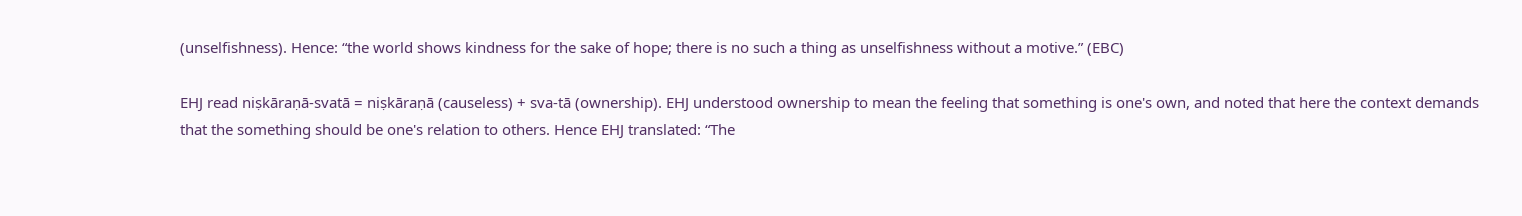(unselfishness). Hence: “the world shows kindness for the sake of hope; there is no such a thing as unselfishness without a motive.” (EBC)

EHJ read niṣkāraṇā-svatā = niṣkāraṇā (causeless) + sva-tā (ownership). EHJ understood ownership to mean the feeling that something is one's own, and noted that here the context demands that the something should be one's relation to others. Hence EHJ translated: “The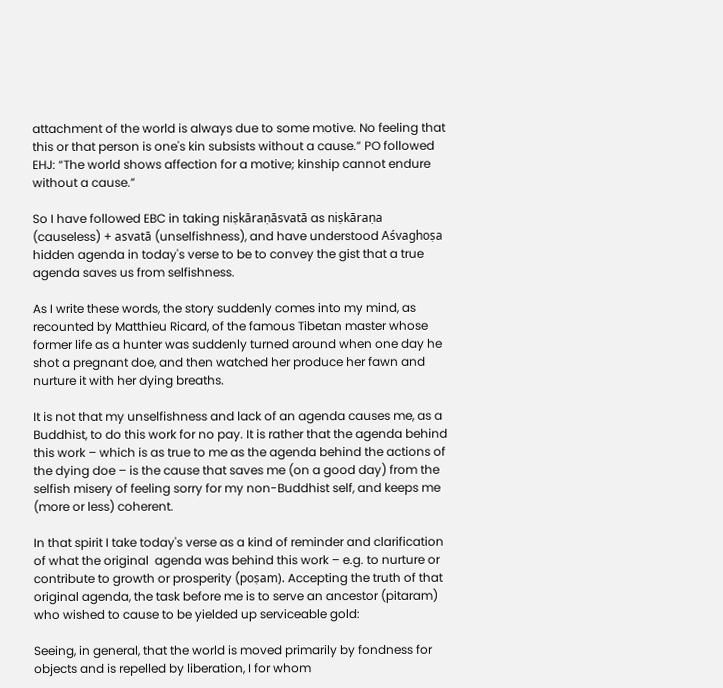attachment of the world is always due to some motive. No feeling that this or that person is one's kin subsists without a cause.” PO followed EHJ: “The world shows affection for a motive; kinship cannot endure without a cause.”

So I have followed EBC in taking niṣkāraṇāsvatā as niṣkāraṇa (causeless) + asvatā (unselfishness), and have understood Aśvaghoṣa hidden agenda in today's verse to be to convey the gist that a true agenda saves us from selfishness.

As I write these words, the story suddenly comes into my mind, as recounted by Matthieu Ricard, of the famous Tibetan master whose former life as a hunter was suddenly turned around when one day he shot a pregnant doe, and then watched her produce her fawn and nurture it with her dying breaths.

It is not that my unselfishness and lack of an agenda causes me, as a Buddhist, to do this work for no pay. It is rather that the agenda behind this work – which is as true to me as the agenda behind the actions of the dying doe – is the cause that saves me (on a good day) from the selfish misery of feeling sorry for my non-Buddhist self, and keeps me (more or less) coherent.

In that spirit I take today's verse as a kind of reminder and clarification of what the original  agenda was behind this work – e.g. to nurture or contribute to growth or prosperity (poṣam). Accepting the truth of that original agenda, the task before me is to serve an ancestor (pitaram) who wished to cause to be yielded up serviceable gold:

Seeing, in general, that the world is moved primarily by fondness for objects and is repelled by liberation, I for whom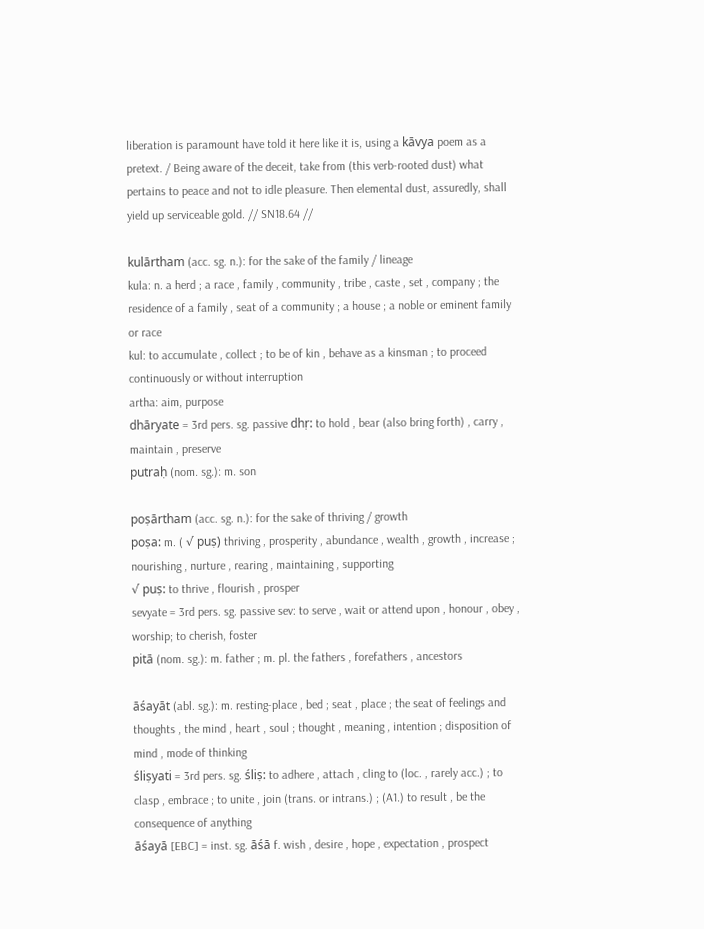liberation is paramount have told it here like it is, using a kāvya poem as a pretext. / Being aware of the deceit, take from (this verb-rooted dust) what pertains to peace and not to idle pleasure. Then elemental dust, assuredly, shall yield up serviceable gold. // SN18.64 //

kulārtham (acc. sg. n.): for the sake of the family / lineage
kula: n. a herd ; a race , family , community , tribe , caste , set , company ; the residence of a family , seat of a community ; a house ; a noble or eminent family or race
kul: to accumulate , collect ; to be of kin , behave as a kinsman ; to proceed continuously or without interruption
artha: aim, purpose
dhāryate = 3rd pers. sg. passive dhṛ: to hold , bear (also bring forth) , carry , maintain , preserve
putraḥ (nom. sg.): m. son

poṣārtham (acc. sg. n.): for the sake of thriving / growth
poṣa: m. ( √ puṣ) thriving , prosperity , abundance , wealth , growth , increase ; nourishing , nurture , rearing , maintaining , supporting
√ puṣ: to thrive , flourish , prosper
sevyate = 3rd pers. sg. passive sev: to serve , wait or attend upon , honour , obey , worship; to cherish, foster
pitā (nom. sg.): m. father ; m. pl. the fathers , forefathers , ancestors

āśayāt (abl. sg.): m. resting-place , bed ; seat , place ; the seat of feelings and thoughts , the mind , heart , soul ; thought , meaning , intention ; disposition of mind , mode of thinking
śliṣyati = 3rd pers. sg. śliṣ: to adhere , attach , cling to (loc. , rarely acc.) ; to clasp , embrace ; to unite , join (trans. or intrans.) ; (A1.) to result , be the consequence of anything
āśayā [EBC] = inst. sg. āśā f. wish , desire , hope , expectation , prospect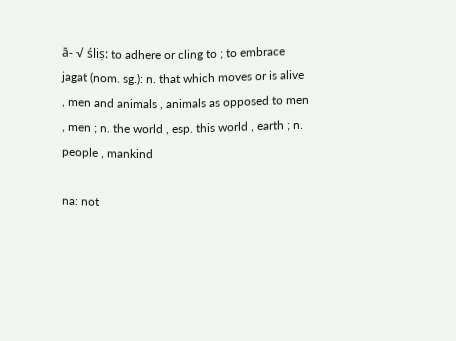ā- √ śliṣ: to adhere or cling to ; to embrace
jagat (nom. sg.): n. that which moves or is alive , men and animals , animals as opposed to men , men ; n. the world , esp. this world , earth ; n. people , mankind

na: not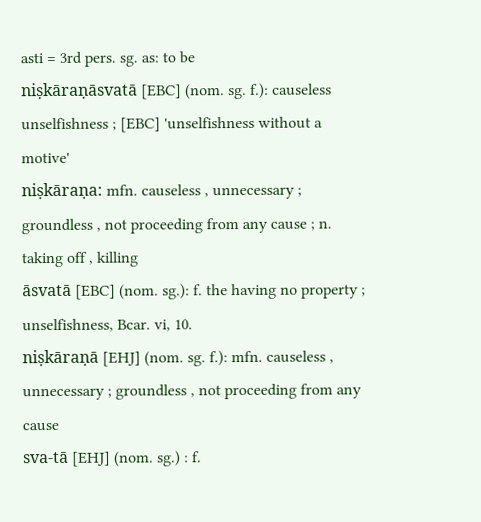asti = 3rd pers. sg. as: to be
niṣkāraṇāsvatā [EBC] (nom. sg. f.): causeless unselfishness ; [EBC] 'unselfishness without a motive'
niṣkāraṇa: mfn. causeless , unnecessary ; groundless , not proceeding from any cause ; n. taking off , killing
āsvatā [EBC] (nom. sg.): f. the having no property ; unselfishness, Bcar. vi, 10.
niṣkāraṇā [EHJ] (nom. sg. f.): mfn. causeless , unnecessary ; groundless , not proceeding from any cause
sva-tā [EHJ] (nom. sg.) : f.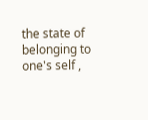the state of belonging to one's self ,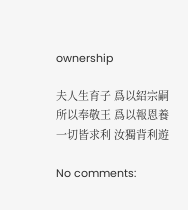ownership

夫人生育子 爲以紹宗嗣
所以奉敬王 爲以報恩養
一切皆求利 汝獨背利遊

No comments: